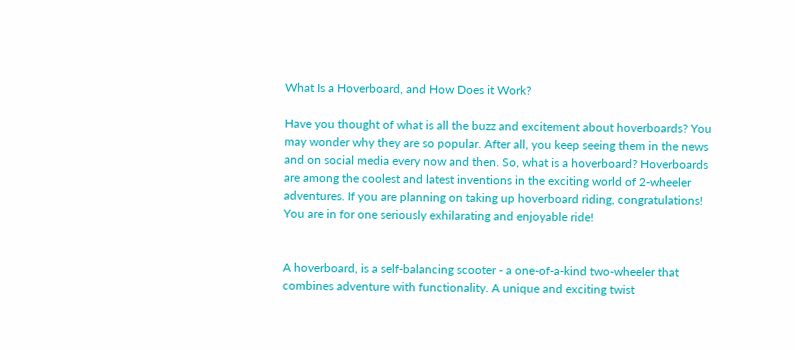What Is a Hoverboard, and How Does it Work?

Have you thought of what is all the buzz and excitement about hoverboards? You may wonder why they are so popular. After all, you keep seeing them in the news and on social media every now and then. So, what is a hoverboard? Hoverboards are among the coolest and latest inventions in the exciting world of 2-wheeler adventures. If you are planning on taking up hoverboard riding, congratulations! You are in for one seriously exhilarating and enjoyable ride!


A hoverboard, is a self-balancing scooter - a one-of-a-kind two-wheeler that combines adventure with functionality. A unique and exciting twist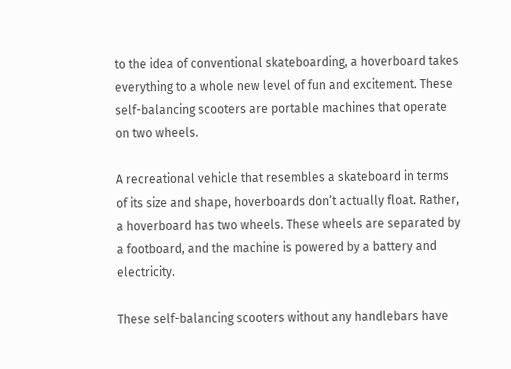to the idea of conventional skateboarding, a hoverboard takes everything to a whole new level of fun and excitement. These self-balancing scooters are portable machines that operate on two wheels.

A recreational vehicle that resembles a skateboard in terms of its size and shape, hoverboards don’t actually float. Rather, a hoverboard has two wheels. These wheels are separated by a footboard, and the machine is powered by a battery and electricity.

These self-balancing scooters without any handlebars have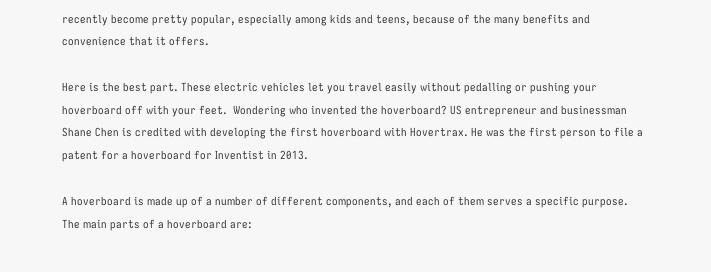recently become pretty popular, especially among kids and teens, because of the many benefits and convenience that it offers.

Here is the best part. These electric vehicles let you travel easily without pedalling or pushing your hoverboard off with your feet.  Wondering who invented the hoverboard? US entrepreneur and businessman Shane Chen is credited with developing the first hoverboard with Hovertrax. He was the first person to file a patent for a hoverboard for Inventist in 2013.

A hoverboard is made up of a number of different components, and each of them serves a specific purpose. The main parts of a hoverboard are: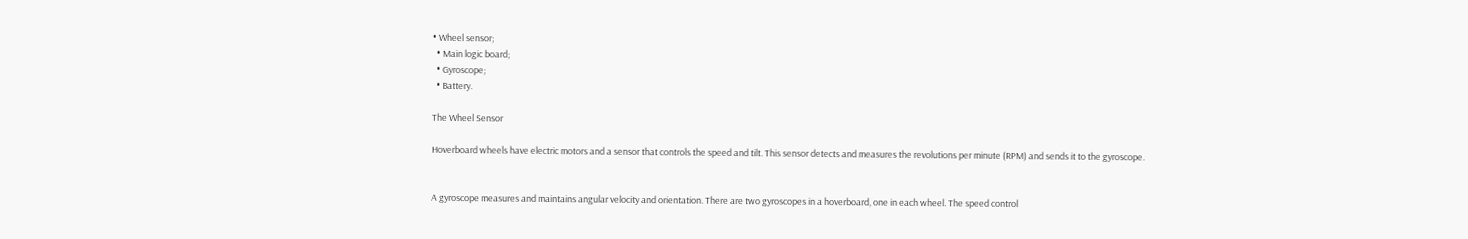• Wheel sensor;
  • Main logic board;
  • Gyroscope;
  • Battery.

The Wheel Sensor

Hoverboard wheels have electric motors and a sensor that controls the speed and tilt. This sensor detects and measures the revolutions per minute (RPM) and sends it to the gyroscope.


A gyroscope measures and maintains angular velocity and orientation. There are two gyroscopes in a hoverboard, one in each wheel. The speed control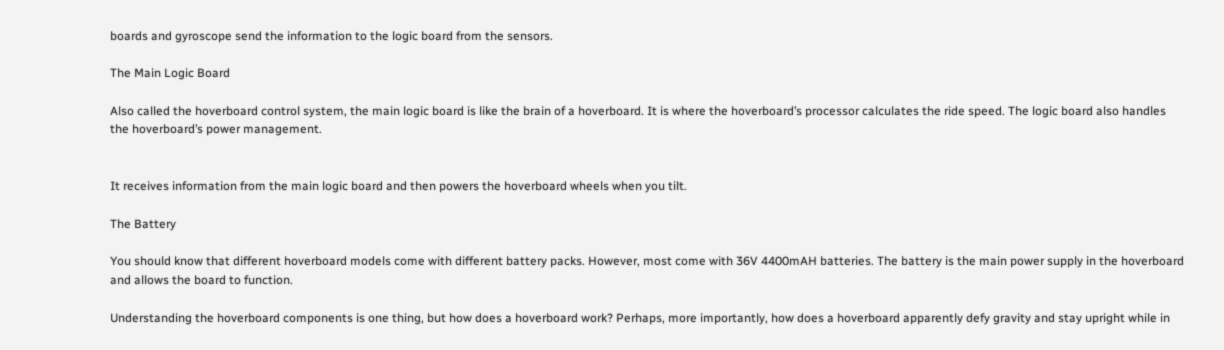boards and gyroscope send the information to the logic board from the sensors.

The Main Logic Board

Also called the hoverboard control system, the main logic board is like the brain of a hoverboard. It is where the hoverboard’s processor calculates the ride speed. The logic board also handles the hoverboard’s power management.


It receives information from the main logic board and then powers the hoverboard wheels when you tilt.

The Battery

You should know that different hoverboard models come with different battery packs. However, most come with 36V 4400mAH batteries. The battery is the main power supply in the hoverboard and allows the board to function.

Understanding the hoverboard components is one thing, but how does a hoverboard work? Perhaps, more importantly, how does a hoverboard apparently defy gravity and stay upright while in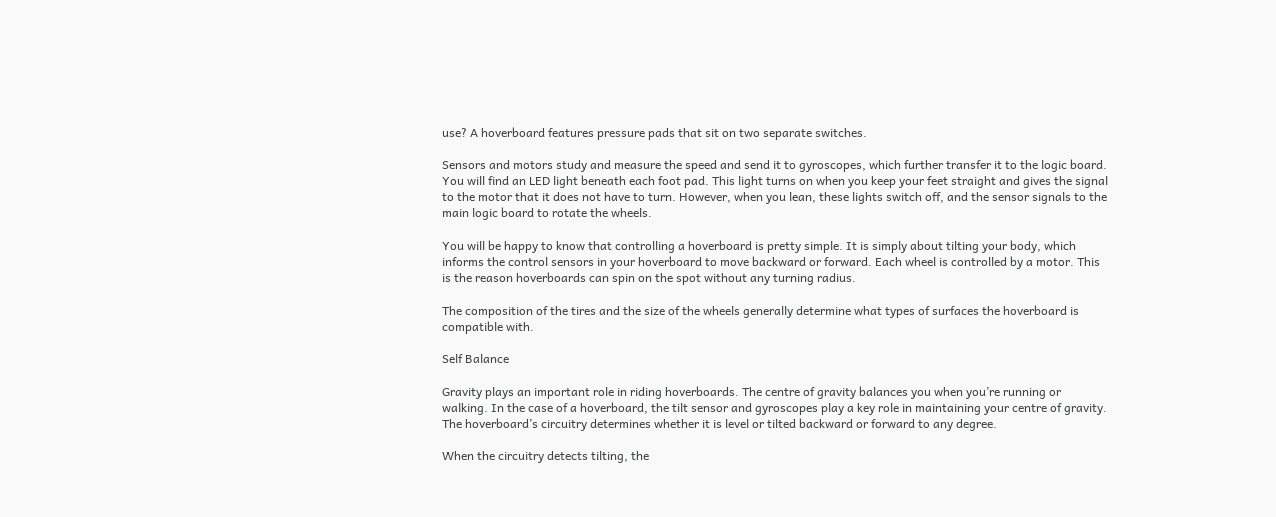use? A hoverboard features pressure pads that sit on two separate switches.

Sensors and motors study and measure the speed and send it to gyroscopes, which further transfer it to the logic board. You will find an LED light beneath each foot pad. This light turns on when you keep your feet straight and gives the signal to the motor that it does not have to turn. However, when you lean, these lights switch off, and the sensor signals to the main logic board to rotate the wheels.

You will be happy to know that controlling a hoverboard is pretty simple. It is simply about tilting your body, which informs the control sensors in your hoverboard to move backward or forward. Each wheel is controlled by a motor. This is the reason hoverboards can spin on the spot without any turning radius.

The composition of the tires and the size of the wheels generally determine what types of surfaces the hoverboard is compatible with.

Self Balance

Gravity plays an important role in riding hoverboards. The centre of gravity balances you when you’re running or walking. In the case of a hoverboard, the tilt sensor and gyroscopes play a key role in maintaining your centre of gravity. The hoverboard’s circuitry determines whether it is level or tilted backward or forward to any degree.

When the circuitry detects tilting, the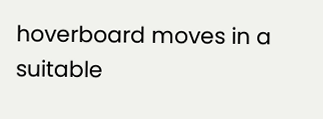hoverboard moves in a suitable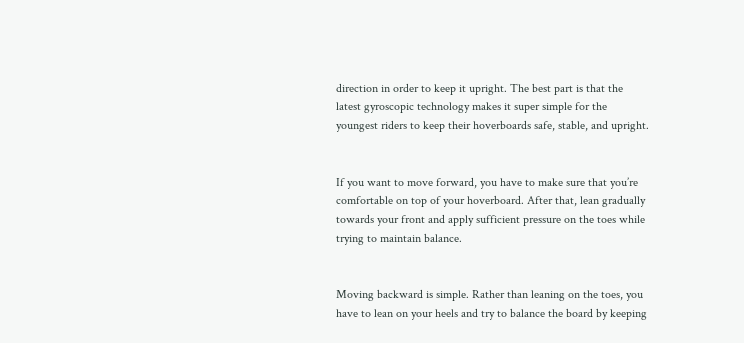direction in order to keep it upright. The best part is that the latest gyroscopic technology makes it super simple for the youngest riders to keep their hoverboards safe, stable, and upright.


If you want to move forward, you have to make sure that you’re comfortable on top of your hoverboard. After that, lean gradually towards your front and apply sufficient pressure on the toes while trying to maintain balance.


Moving backward is simple. Rather than leaning on the toes, you have to lean on your heels and try to balance the board by keeping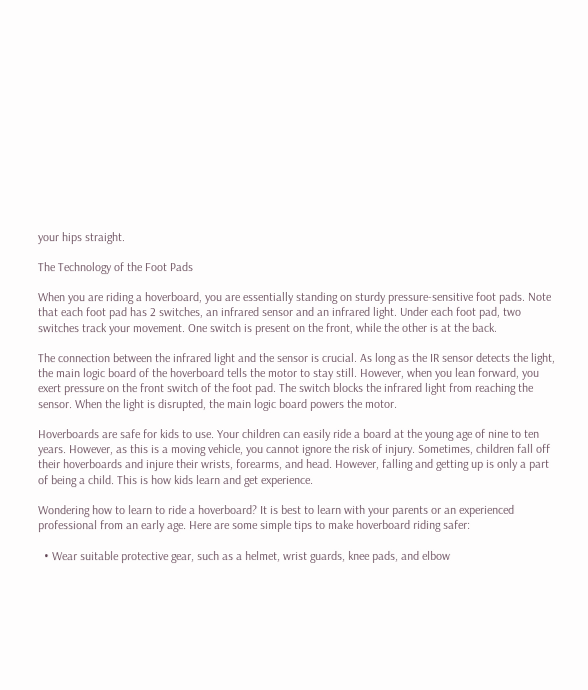your hips straight.

The Technology of the Foot Pads

When you are riding a hoverboard, you are essentially standing on sturdy pressure-sensitive foot pads. Note that each foot pad has 2 switches, an infrared sensor and an infrared light. Under each foot pad, two switches track your movement. One switch is present on the front, while the other is at the back.

The connection between the infrared light and the sensor is crucial. As long as the IR sensor detects the light, the main logic board of the hoverboard tells the motor to stay still. However, when you lean forward, you exert pressure on the front switch of the foot pad. The switch blocks the infrared light from reaching the sensor. When the light is disrupted, the main logic board powers the motor.

Hoverboards are safe for kids to use. Your children can easily ride a board at the young age of nine to ten years. However, as this is a moving vehicle, you cannot ignore the risk of injury. Sometimes, children fall off their hoverboards and injure their wrists, forearms, and head. However, falling and getting up is only a part of being a child. This is how kids learn and get experience.

Wondering how to learn to ride a hoverboard? It is best to learn with your parents or an experienced professional from an early age. Here are some simple tips to make hoverboard riding safer:

  • Wear suitable protective gear, such as a helmet, wrist guards, knee pads, and elbow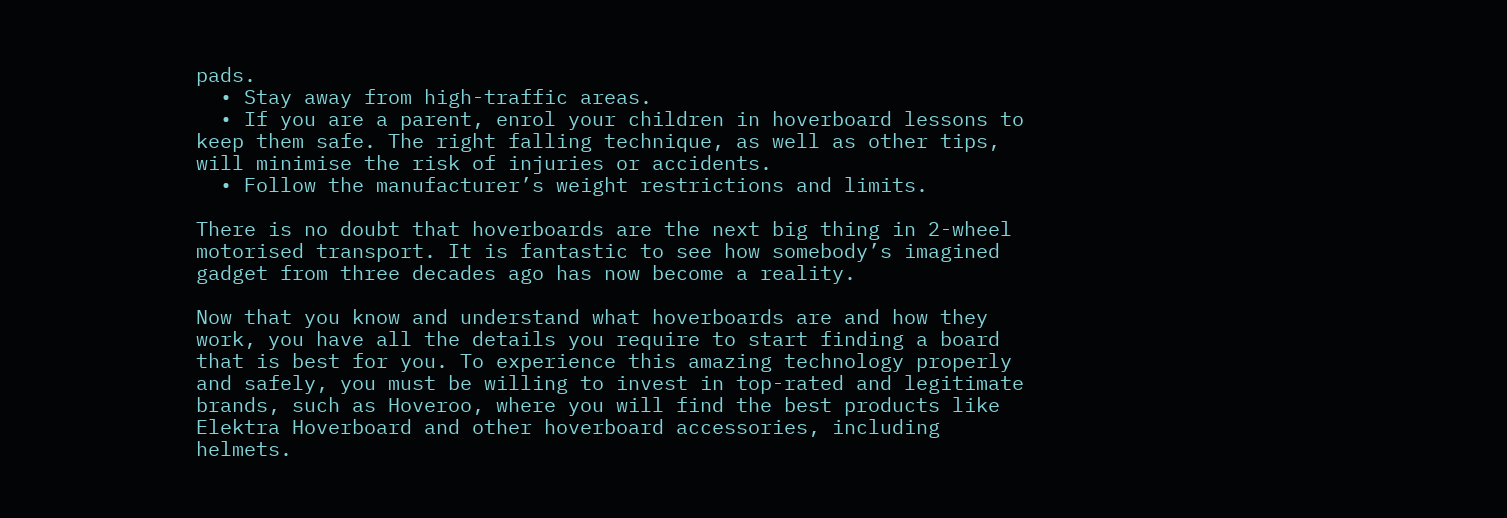pads.
  • Stay away from high-traffic areas.
  • If you are a parent, enrol your children in hoverboard lessons to keep them safe. The right falling technique, as well as other tips, will minimise the risk of injuries or accidents.
  • Follow the manufacturer’s weight restrictions and limits.

There is no doubt that hoverboards are the next big thing in 2-wheel motorised transport. It is fantastic to see how somebody’s imagined gadget from three decades ago has now become a reality.

Now that you know and understand what hoverboards are and how they work, you have all the details you require to start finding a board that is best for you. To experience this amazing technology properly and safely, you must be willing to invest in top-rated and legitimate brands, such as Hoveroo, where you will find the best products like Elektra Hoverboard and other hoverboard accessories, including helmets.